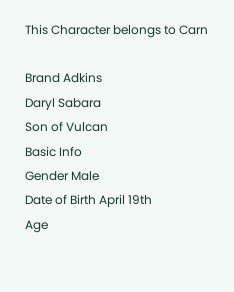This Character belongs to Carn

Brand Adkins
Daryl Sabara
Son of Vulcan
Basic Info
Gender Male
Date of Birth April 19th
Age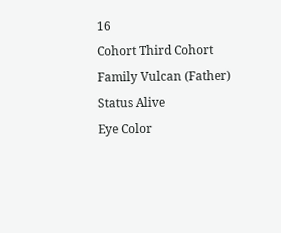16
Cohort Third Cohort
Family Vulcan (Father)
Status Alive
Eye Color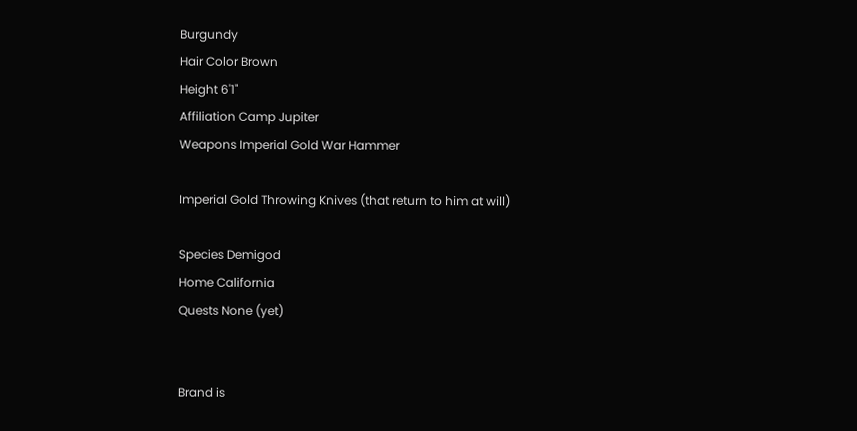Burgundy
Hair Color Brown
Height 6'1"
Affiliation Camp Jupiter
Weapons Imperial Gold War Hammer

Imperial Gold Throwing Knives (that return to him at will)

Species Demigod
Home California
Quests None (yet)


Brand is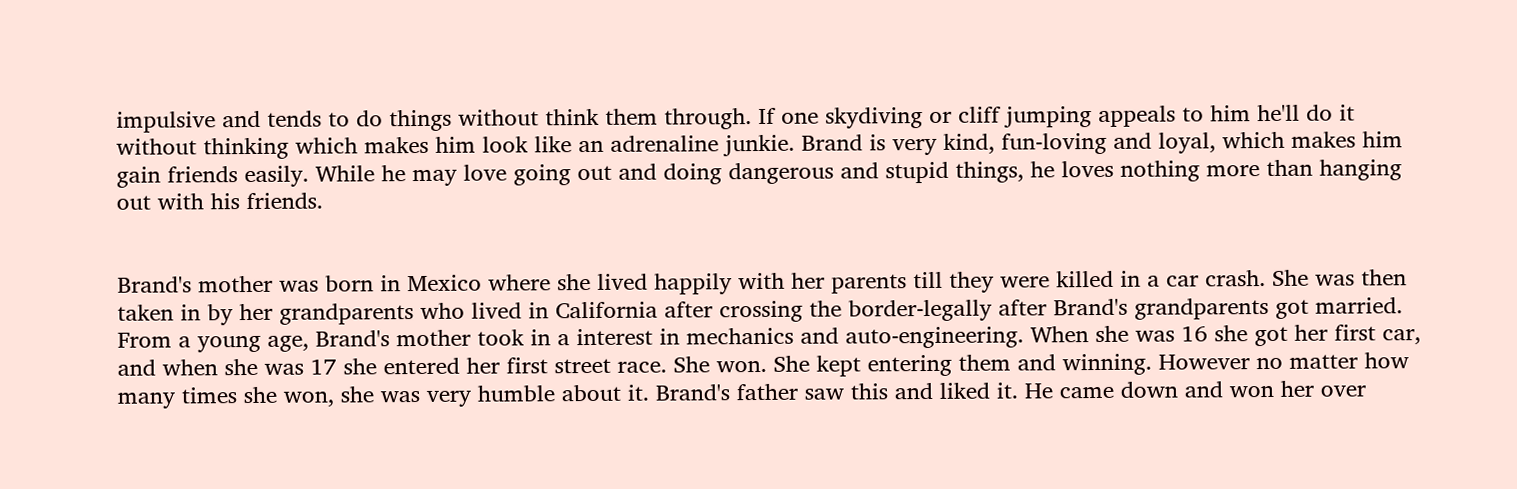impulsive and tends to do things without think them through. If one skydiving or cliff jumping appeals to him he'll do it without thinking which makes him look like an adrenaline junkie. Brand is very kind, fun-loving and loyal, which makes him gain friends easily. While he may love going out and doing dangerous and stupid things, he loves nothing more than hanging out with his friends.


Brand's mother was born in Mexico where she lived happily with her parents till they were killed in a car crash. She was then taken in by her grandparents who lived in California after crossing the border-legally after Brand's grandparents got married. From a young age, Brand's mother took in a interest in mechanics and auto-engineering. When she was 16 she got her first car, and when she was 17 she entered her first street race. She won. She kept entering them and winning. However no matter how many times she won, she was very humble about it. Brand's father saw this and liked it. He came down and won her over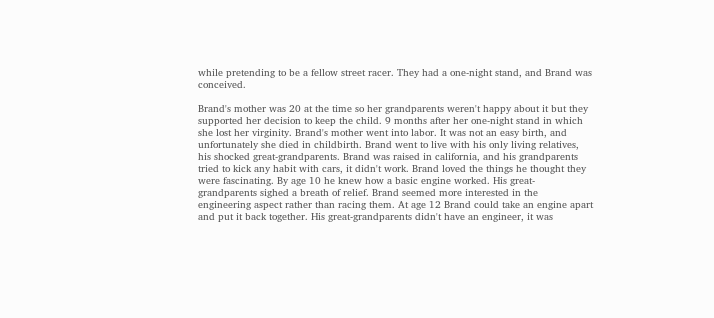while pretending to be a fellow street racer. They had a one-night stand, and Brand was conceived.

Brand's mother was 20 at the time so her grandparents weren't happy about it but they supported her decision to keep the child. 9 months after her one-night stand in which she lost her virginity. Brand's mother went into labor. It was not an easy birth, and unfortunately she died in childbirth. Brand went to live with his only living relatives, his shocked great-grandparents. Brand was raised in california, and his grandparents tried to kick any habit with cars, it didn't work. Brand loved the things he thought they were fascinating. By age 10 he knew how a basic engine worked. His great-grandparents sighed a breath of relief. Brand seemed more interested in the engineering aspect rather than racing them. At age 12 Brand could take an engine apart and put it back together. His great-grandparents didn't have an engineer, it was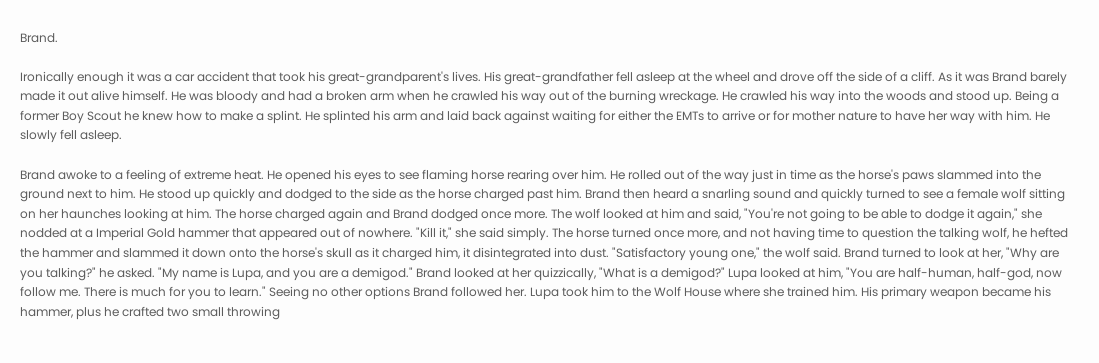Brand.

Ironically enough it was a car accident that took his great-grandparent's lives. His great-grandfather fell asleep at the wheel and drove off the side of a cliff. As it was Brand barely made it out alive himself. He was bloody and had a broken arm when he crawled his way out of the burning wreckage. He crawled his way into the woods and stood up. Being a former Boy Scout he knew how to make a splint. He splinted his arm and laid back against waiting for either the EMTs to arrive or for mother nature to have her way with him. He slowly fell asleep.

Brand awoke to a feeling of extreme heat. He opened his eyes to see flaming horse rearing over him. He rolled out of the way just in time as the horse's paws slammed into the ground next to him. He stood up quickly and dodged to the side as the horse charged past him. Brand then heard a snarling sound and quickly turned to see a female wolf sitting on her haunches looking at him. The horse charged again and Brand dodged once more. The wolf looked at him and said, "You're not going to be able to dodge it again," she nodded at a Imperial Gold hammer that appeared out of nowhere. "Kill it," she said simply. The horse turned once more, and not having time to question the talking wolf, he hefted the hammer and slammed it down onto the horse's skull as it charged him, it disintegrated into dust. "Satisfactory young one," the wolf said. Brand turned to look at her, "Why are you talking?" he asked. "My name is Lupa, and you are a demigod." Brand looked at her quizzically, "What is a demigod?" Lupa looked at him, "You are half-human, half-god, now follow me. There is much for you to learn." Seeing no other options Brand followed her. Lupa took him to the Wolf House where she trained him. His primary weapon became his hammer, plus he crafted two small throwing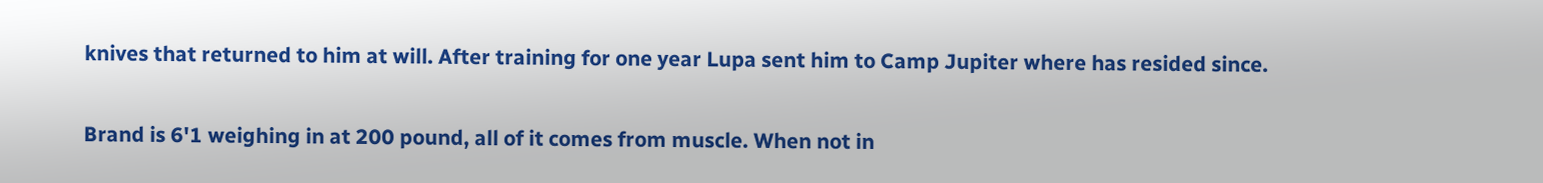knives that returned to him at will. After training for one year Lupa sent him to Camp Jupiter where has resided since.


Brand is 6'1 weighing in at 200 pound, all of it comes from muscle. When not in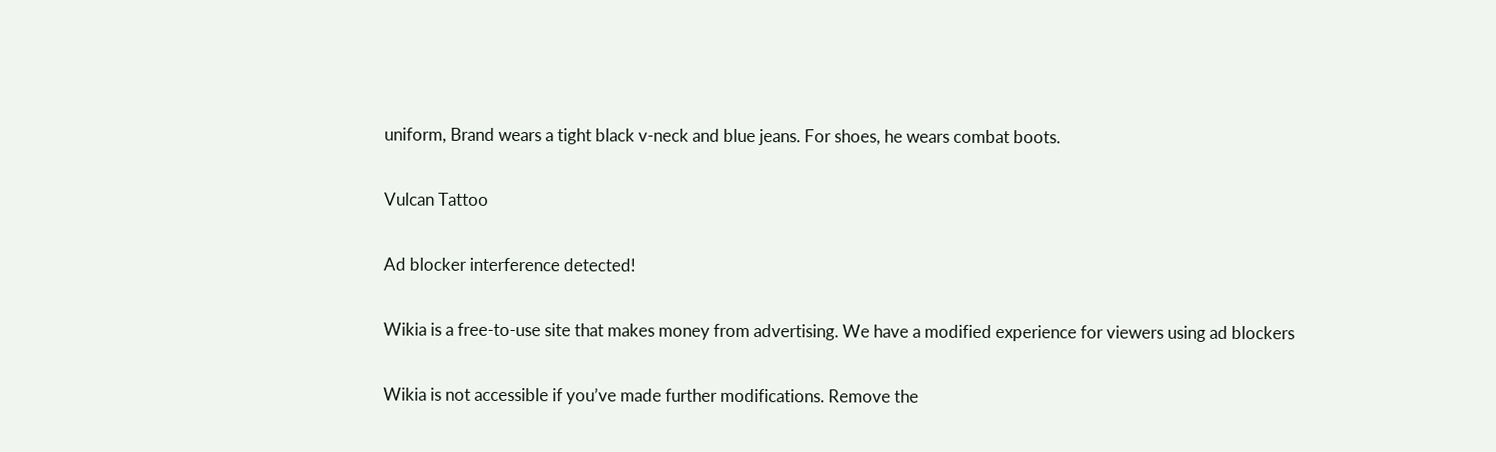uniform, Brand wears a tight black v-neck and blue jeans. For shoes, he wears combat boots.

Vulcan Tattoo

Ad blocker interference detected!

Wikia is a free-to-use site that makes money from advertising. We have a modified experience for viewers using ad blockers

Wikia is not accessible if you’ve made further modifications. Remove the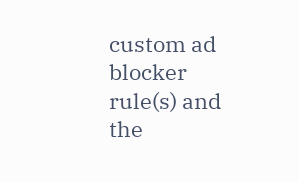custom ad blocker rule(s) and the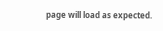page will load as expected.